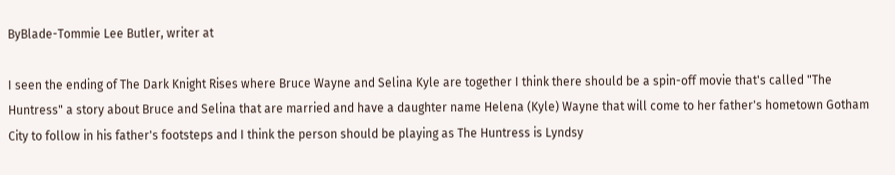ByBlade-Tommie Lee Butler, writer at

I seen the ending of The Dark Knight Rises where Bruce Wayne and Selina Kyle are together I think there should be a spin-off movie that's called "The Huntress" a story about Bruce and Selina that are married and have a daughter name Helena (Kyle) Wayne that will come to her father's hometown Gotham City to follow in his father's footsteps and I think the person should be playing as The Huntress is Lyndsy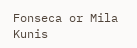Fonseca or Mila Kunis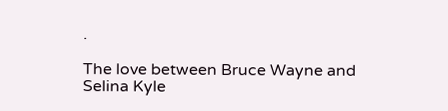.

The love between Bruce Wayne and Selina Kyle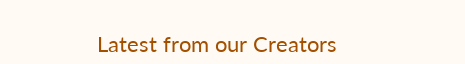Latest from our Creators